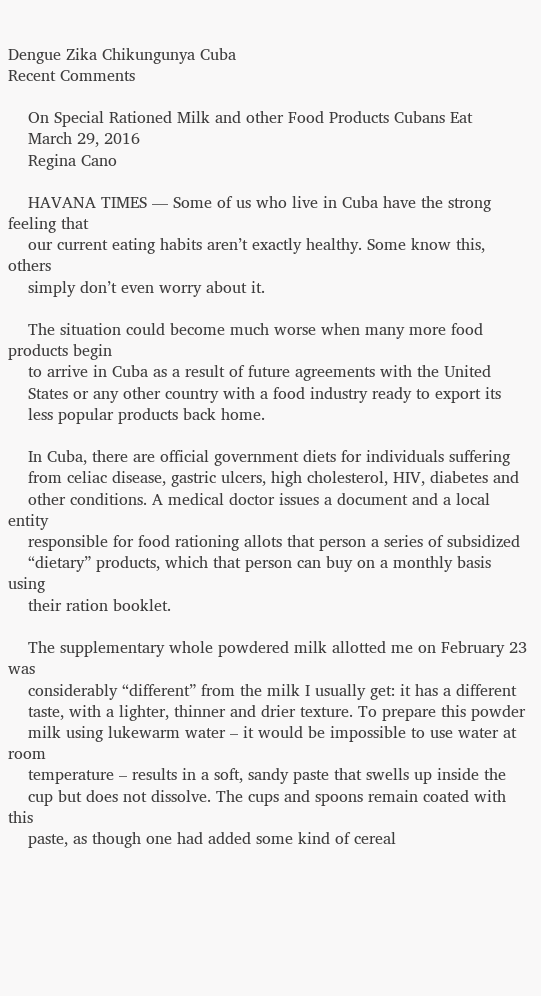Dengue Zika Chikungunya Cuba
Recent Comments

    On Special Rationed Milk and other Food Products Cubans Eat
    March 29, 2016
    Regina Cano

    HAVANA TIMES — Some of us who live in Cuba have the strong feeling that
    our current eating habits aren’t exactly healthy. Some know this, others
    simply don’t even worry about it.

    The situation could become much worse when many more food products begin
    to arrive in Cuba as a result of future agreements with the United
    States or any other country with a food industry ready to export its
    less popular products back home.

    In Cuba, there are official government diets for individuals suffering
    from celiac disease, gastric ulcers, high cholesterol, HIV, diabetes and
    other conditions. A medical doctor issues a document and a local entity
    responsible for food rationing allots that person a series of subsidized
    “dietary” products, which that person can buy on a monthly basis using
    their ration booklet.

    The supplementary whole powdered milk allotted me on February 23 was
    considerably “different” from the milk I usually get: it has a different
    taste, with a lighter, thinner and drier texture. To prepare this powder
    milk using lukewarm water – it would be impossible to use water at room
    temperature – results in a soft, sandy paste that swells up inside the
    cup but does not dissolve. The cups and spoons remain coated with this
    paste, as though one had added some kind of cereal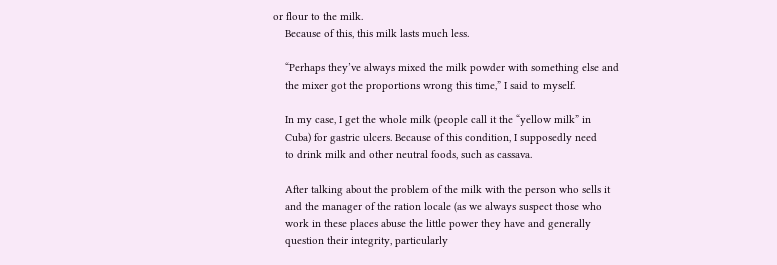or flour to the milk.
    Because of this, this milk lasts much less.

    “Perhaps they’ve always mixed the milk powder with something else and
    the mixer got the proportions wrong this time,” I said to myself.

    In my case, I get the whole milk (people call it the “yellow milk” in
    Cuba) for gastric ulcers. Because of this condition, I supposedly need
    to drink milk and other neutral foods, such as cassava.

    After talking about the problem of the milk with the person who sells it
    and the manager of the ration locale (as we always suspect those who
    work in these places abuse the little power they have and generally
    question their integrity, particularly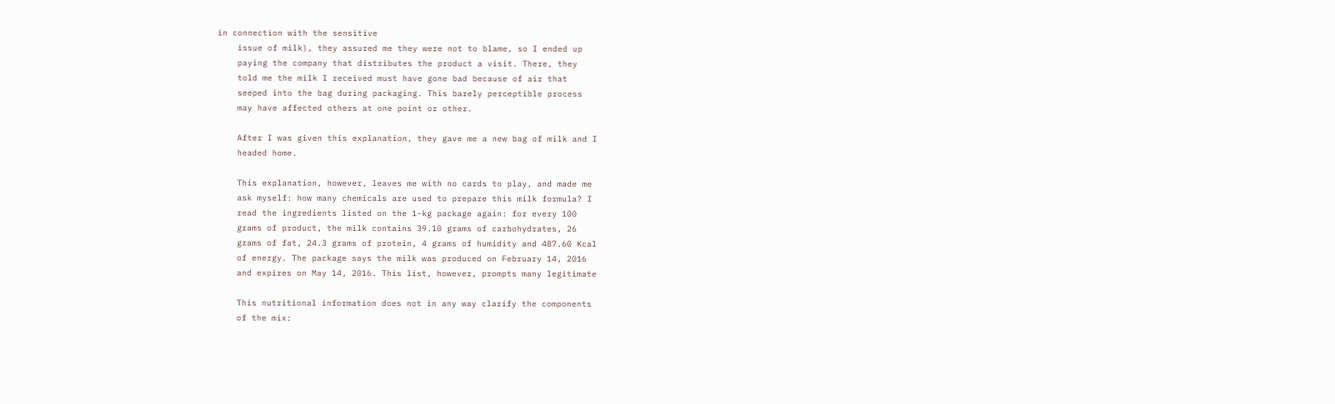in connection with the sensitive
    issue of milk), they assured me they were not to blame, so I ended up
    paying the company that distributes the product a visit. There, they
    told me the milk I received must have gone bad because of air that
    seeped into the bag during packaging. This barely perceptible process
    may have affected others at one point or other.

    After I was given this explanation, they gave me a new bag of milk and I
    headed home.

    This explanation, however, leaves me with no cards to play, and made me
    ask myself: how many chemicals are used to prepare this milk formula? I
    read the ingredients listed on the 1-kg package again: for every 100
    grams of product, the milk contains 39.10 grams of carbohydrates, 26
    grams of fat, 24.3 grams of protein, 4 grams of humidity and 487.60 Kcal
    of energy. The package says the milk was produced on February 14, 2016
    and expires on May 14, 2016. This list, however, prompts many legitimate

    This nutritional information does not in any way clarify the components
    of the mix: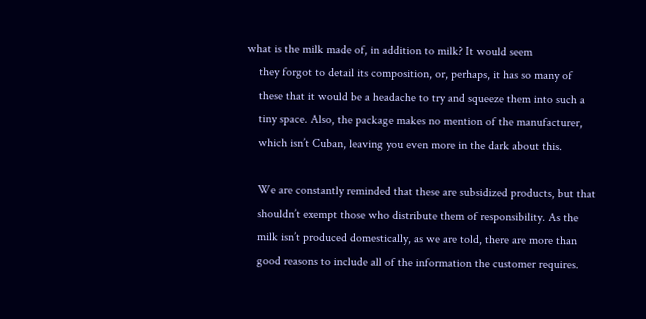what is the milk made of, in addition to milk? It would seem
    they forgot to detail its composition, or, perhaps, it has so many of
    these that it would be a headache to try and squeeze them into such a
    tiny space. Also, the package makes no mention of the manufacturer,
    which isn’t Cuban, leaving you even more in the dark about this.

    We are constantly reminded that these are subsidized products, but that
    shouldn’t exempt those who distribute them of responsibility. As the
    milk isn’t produced domestically, as we are told, there are more than
    good reasons to include all of the information the customer requires.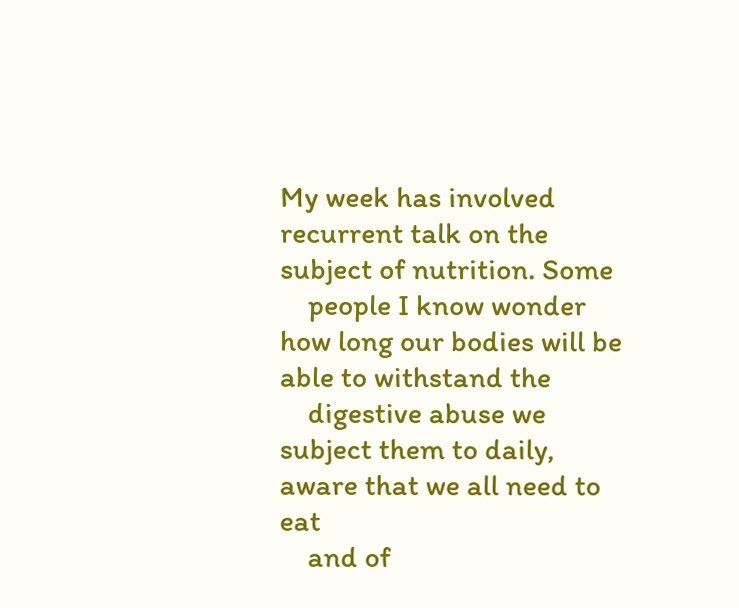My week has involved recurrent talk on the subject of nutrition. Some
    people I know wonder how long our bodies will be able to withstand the
    digestive abuse we subject them to daily, aware that we all need to eat
    and of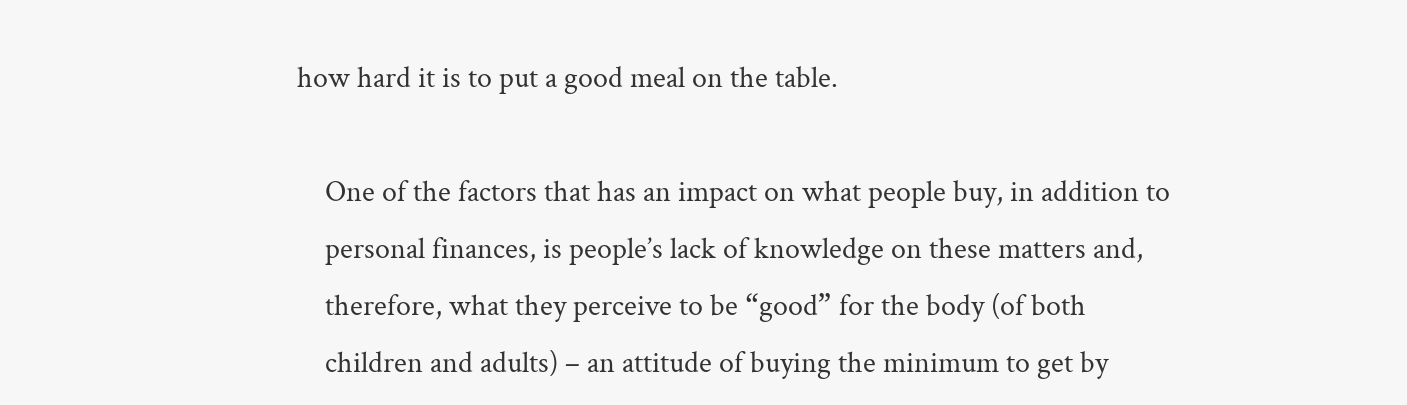how hard it is to put a good meal on the table.

    One of the factors that has an impact on what people buy, in addition to
    personal finances, is people’s lack of knowledge on these matters and,
    therefore, what they perceive to be “good” for the body (of both
    children and adults) – an attitude of buying the minimum to get by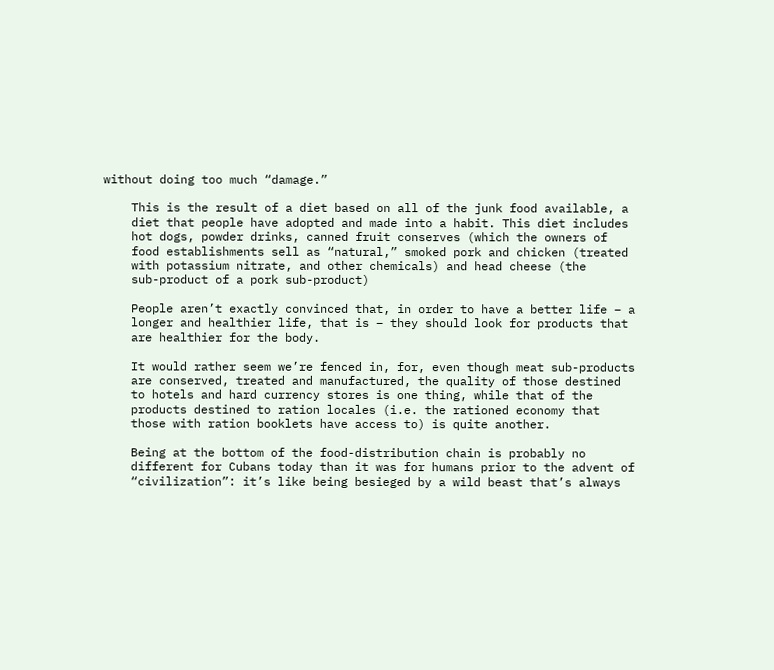without doing too much “damage.”

    This is the result of a diet based on all of the junk food available, a
    diet that people have adopted and made into a habit. This diet includes
    hot dogs, powder drinks, canned fruit conserves (which the owners of
    food establishments sell as “natural,” smoked pork and chicken (treated
    with potassium nitrate, and other chemicals) and head cheese (the
    sub-product of a pork sub-product)

    People aren’t exactly convinced that, in order to have a better life – a
    longer and healthier life, that is – they should look for products that
    are healthier for the body.

    It would rather seem we’re fenced in, for, even though meat sub-products
    are conserved, treated and manufactured, the quality of those destined
    to hotels and hard currency stores is one thing, while that of the
    products destined to ration locales (i.e. the rationed economy that
    those with ration booklets have access to) is quite another.

    Being at the bottom of the food-distribution chain is probably no
    different for Cubans today than it was for humans prior to the advent of
    “civilization”: it’s like being besieged by a wild beast that’s always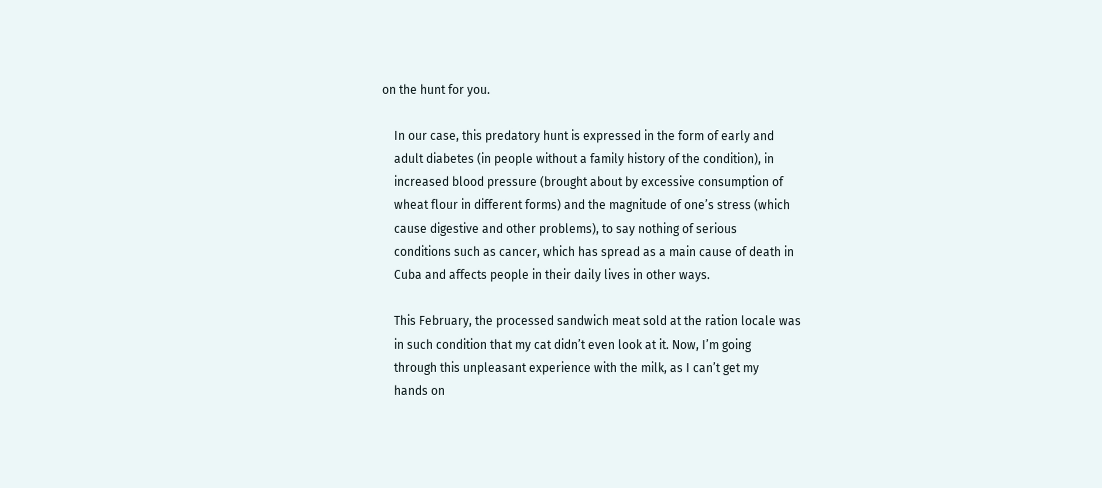on the hunt for you.

    In our case, this predatory hunt is expressed in the form of early and
    adult diabetes (in people without a family history of the condition), in
    increased blood pressure (brought about by excessive consumption of
    wheat flour in different forms) and the magnitude of one’s stress (which
    cause digestive and other problems), to say nothing of serious
    conditions such as cancer, which has spread as a main cause of death in
    Cuba and affects people in their daily lives in other ways.

    This February, the processed sandwich meat sold at the ration locale was
    in such condition that my cat didn’t even look at it. Now, I’m going
    through this unpleasant experience with the milk, as I can’t get my
    hands on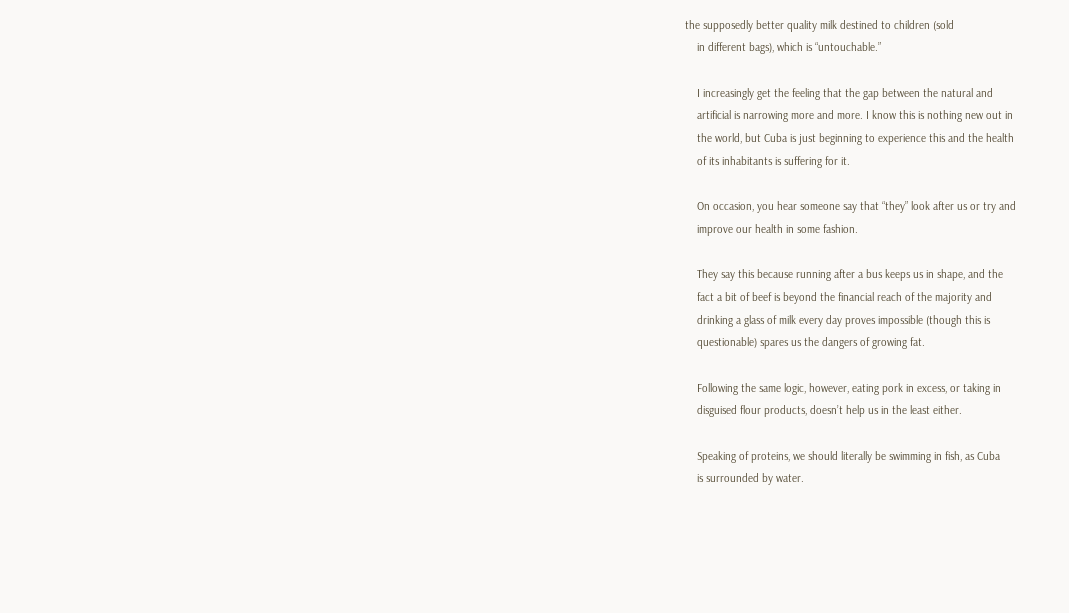the supposedly better quality milk destined to children (sold
    in different bags), which is “untouchable.”

    I increasingly get the feeling that the gap between the natural and
    artificial is narrowing more and more. I know this is nothing new out in
    the world, but Cuba is just beginning to experience this and the health
    of its inhabitants is suffering for it.

    On occasion, you hear someone say that “they” look after us or try and
    improve our health in some fashion.

    They say this because running after a bus keeps us in shape, and the
    fact a bit of beef is beyond the financial reach of the majority and
    drinking a glass of milk every day proves impossible (though this is
    questionable) spares us the dangers of growing fat.

    Following the same logic, however, eating pork in excess, or taking in
    disguised flour products, doesn’t help us in the least either.

    Speaking of proteins, we should literally be swimming in fish, as Cuba
    is surrounded by water.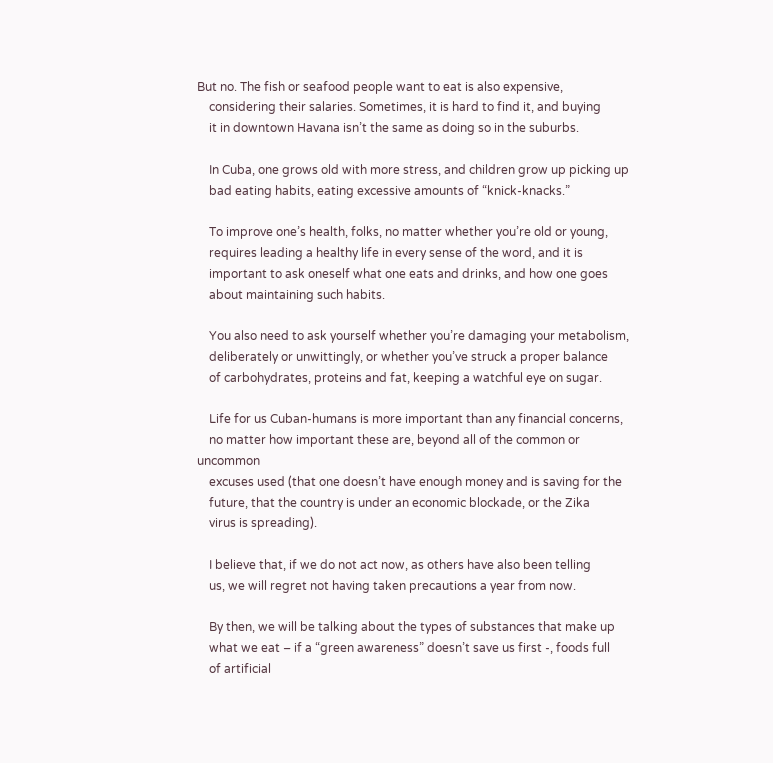But no. The fish or seafood people want to eat is also expensive,
    considering their salaries. Sometimes, it is hard to find it, and buying
    it in downtown Havana isn’t the same as doing so in the suburbs.

    In Cuba, one grows old with more stress, and children grow up picking up
    bad eating habits, eating excessive amounts of “knick-knacks.”

    To improve one’s health, folks, no matter whether you’re old or young,
    requires leading a healthy life in every sense of the word, and it is
    important to ask oneself what one eats and drinks, and how one goes
    about maintaining such habits.

    You also need to ask yourself whether you’re damaging your metabolism,
    deliberately or unwittingly, or whether you’ve struck a proper balance
    of carbohydrates, proteins and fat, keeping a watchful eye on sugar.

    Life for us Cuban-humans is more important than any financial concerns,
    no matter how important these are, beyond all of the common or uncommon
    excuses used (that one doesn’t have enough money and is saving for the
    future, that the country is under an economic blockade, or the Zika
    virus is spreading).

    I believe that, if we do not act now, as others have also been telling
    us, we will regret not having taken precautions a year from now.

    By then, we will be talking about the types of substances that make up
    what we eat – if a “green awareness” doesn’t save us first -, foods full
    of artificial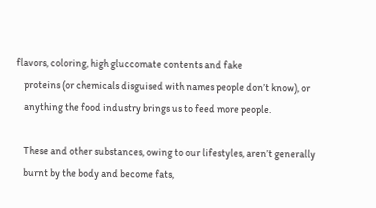flavors, coloring, high gluccomate contents and fake
    proteins (or chemicals disguised with names people don’t know), or
    anything the food industry brings us to feed more people.

    These and other substances, owing to our lifestyles, aren’t generally
    burnt by the body and become fats,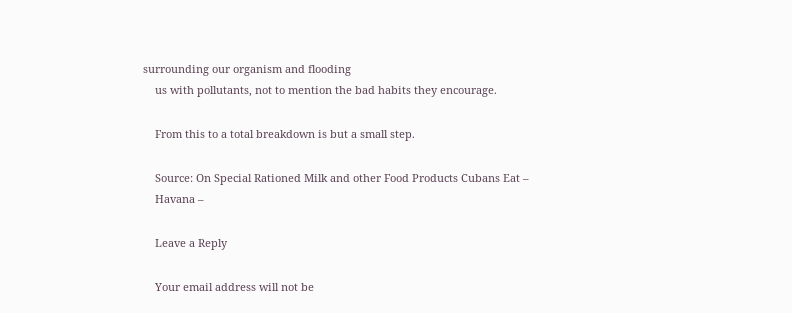surrounding our organism and flooding
    us with pollutants, not to mention the bad habits they encourage.

    From this to a total breakdown is but a small step.

    Source: On Special Rationed Milk and other Food Products Cubans Eat –
    Havana –

    Leave a Reply

    Your email address will not be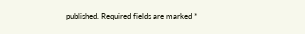published. Required fields are marked *